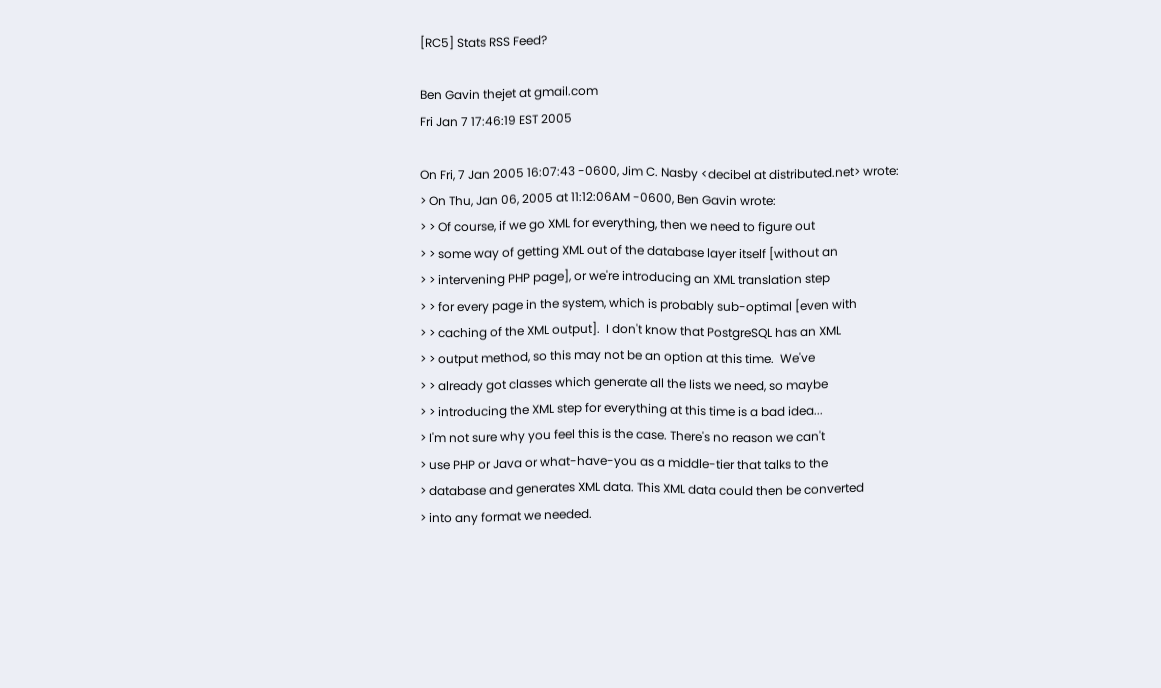[RC5] Stats RSS Feed?

Ben Gavin thejet at gmail.com
Fri Jan 7 17:46:19 EST 2005

On Fri, 7 Jan 2005 16:07:43 -0600, Jim C. Nasby <decibel at distributed.net> wrote:
> On Thu, Jan 06, 2005 at 11:12:06AM -0600, Ben Gavin wrote:
> > Of course, if we go XML for everything, then we need to figure out
> > some way of getting XML out of the database layer itself [without an
> > intervening PHP page], or we're introducing an XML translation step
> > for every page in the system, which is probably sub-optimal [even with
> > caching of the XML output].  I don't know that PostgreSQL has an XML
> > output method, so this may not be an option at this time.  We've
> > already got classes which generate all the lists we need, so maybe
> > introducing the XML step for everything at this time is a bad idea...
> I'm not sure why you feel this is the case. There's no reason we can't
> use PHP or Java or what-have-you as a middle-tier that talks to the
> database and generates XML data. This XML data could then be converted
> into any format we needed.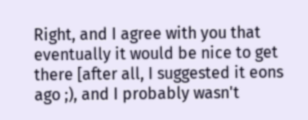Right, and I agree with you that eventually it would be nice to get
there [after all, I suggested it eons ago ;), and I probably wasn't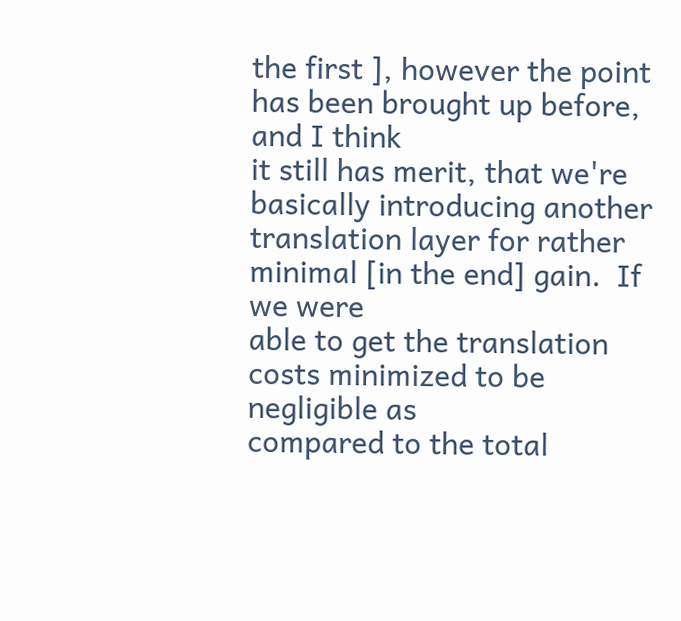the first ], however the point has been brought up before, and I think
it still has merit, that we're basically introducing another
translation layer for rather minimal [in the end] gain.  If we were
able to get the translation costs minimized to be negligible as
compared to the total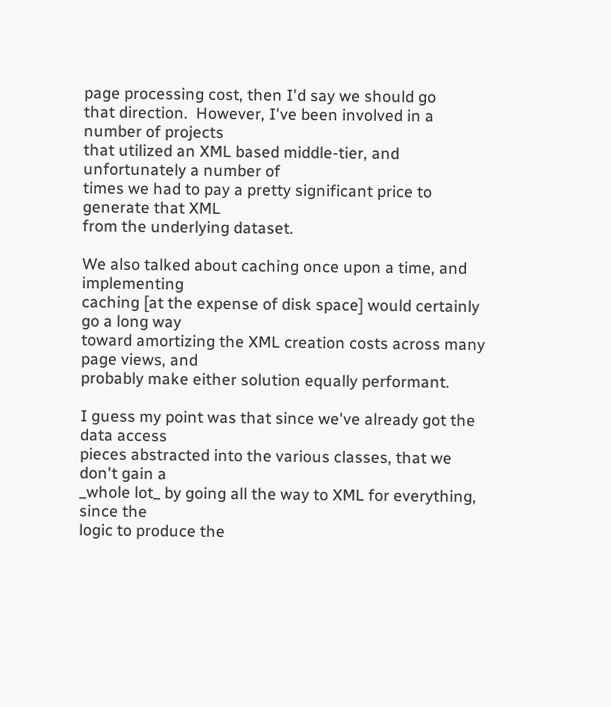page processing cost, then I'd say we should go
that direction.  However, I've been involved in a number of projects
that utilized an XML based middle-tier, and unfortunately a number of
times we had to pay a pretty significant price to generate that XML
from the underlying dataset.

We also talked about caching once upon a time, and implementing
caching [at the expense of disk space] would certainly go a long way
toward amortizing the XML creation costs across many page views, and
probably make either solution equally performant.

I guess my point was that since we've already got the data access
pieces abstracted into the various classes, that we don't gain a
_whole lot_ by going all the way to XML for everything, since the
logic to produce the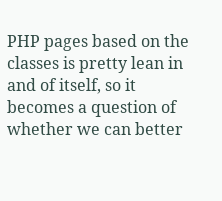PHP pages based on the classes is pretty lean in
and of itself, so it becomes a question of whether we can better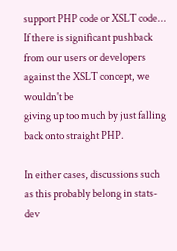support PHP code or XSLT code...  If there is significant pushback
from our users or developers against the XSLT concept, we wouldn't be
giving up too much by just falling back onto straight PHP.

In either cases, discussions such as this probably belong in stats-dev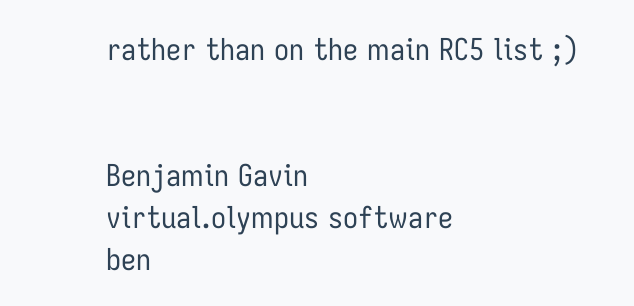rather than on the main RC5 list ;)


Benjamin Gavin
virtual.olympus software
ben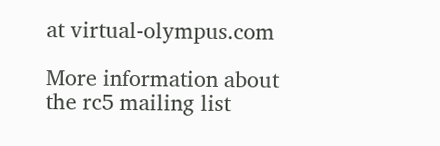at virtual-olympus.com

More information about the rc5 mailing list